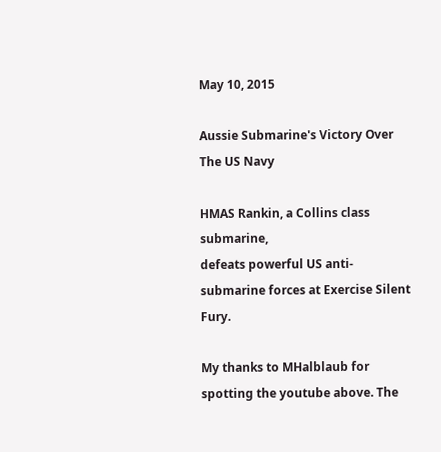May 10, 2015

Aussie Submarine's Victory Over The US Navy

HMAS Rankin, a Collins class submarine,
defeats powerful US anti-submarine forces at Exercise Silent Fury.

My thanks to MHalblaub for spotting the youtube above. The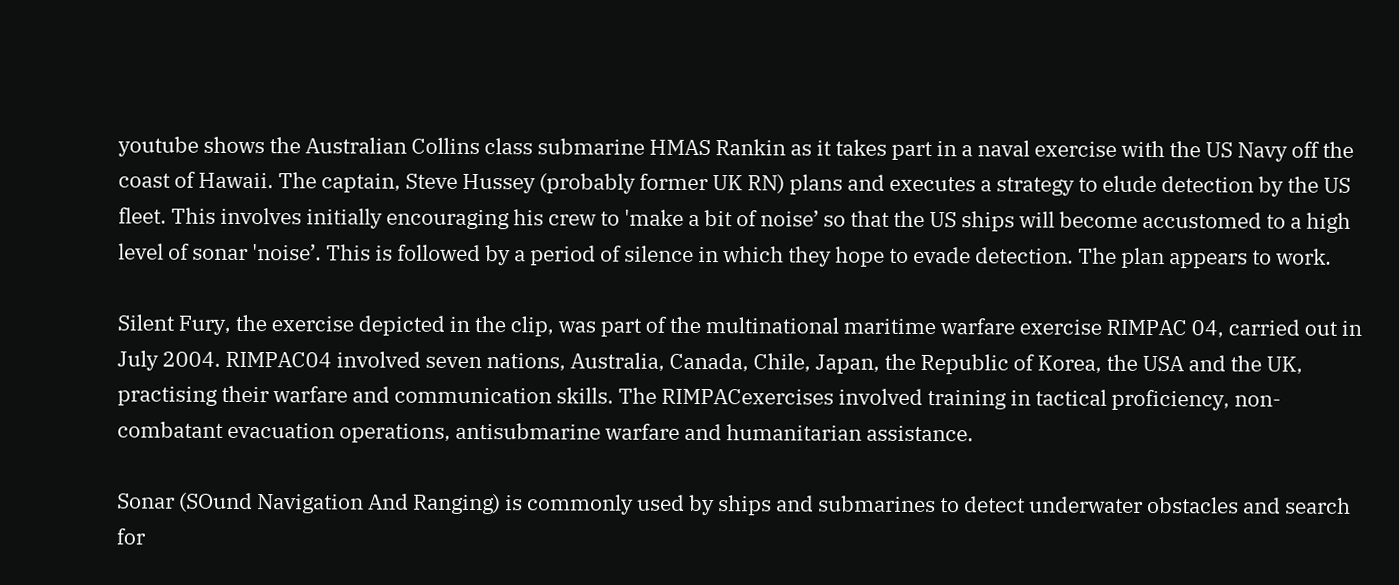youtube shows the Australian Collins class submarine HMAS Rankin as it takes part in a naval exercise with the US Navy off the coast of Hawaii. The captain, Steve Hussey (probably former UK RN) plans and executes a strategy to elude detection by the US fleet. This involves initially encouraging his crew to 'make a bit of noise’ so that the US ships will become accustomed to a high level of sonar 'noise’. This is followed by a period of silence in which they hope to evade detection. The plan appears to work.

Silent Fury, the exercise depicted in the clip, was part of the multinational maritime warfare exercise RIMPAC 04, carried out in July 2004. RIMPAC04 involved seven nations, Australia, Canada, Chile, Japan, the Republic of Korea, the USA and the UK, practising their warfare and communication skills. The RIMPACexercises involved training in tactical proficiency, non-combatant evacuation operations, antisubmarine warfare and humanitarian assistance.

Sonar (SOund Navigation And Ranging) is commonly used by ships and submarines to detect underwater obstacles and search for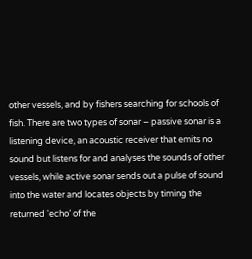other vessels, and by fishers searching for schools of fish. There are two types of sonar – passive sonar is a listening device, an acoustic receiver that emits no sound but listens for and analyses the sounds of other vessels, while active sonar sends out a pulse of sound into the water and locates objects by timing the returned 'echo’ of the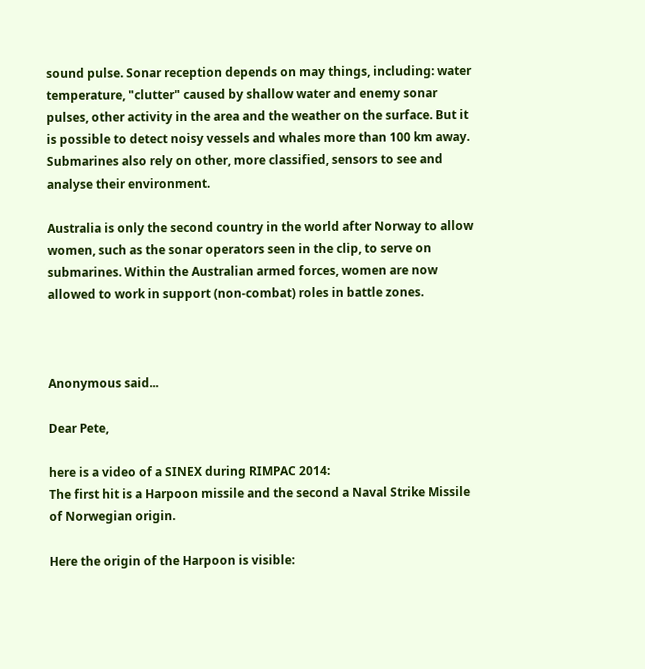sound pulse. Sonar reception depends on may things, including: water temperature, "clutter" caused by shallow water and enemy sonar pulses, other activity in the area and the weather on the surface. But it is possible to detect noisy vessels and whales more than 100 km away. Submarines also rely on other, more classified, sensors to see and analyse their environment.

Australia is only the second country in the world after Norway to allow women, such as the sonar operators seen in the clip, to serve on submarines. Within the Australian armed forces, women are now allowed to work in support (non-combat) roles in battle zones.



Anonymous said...

Dear Pete,

here is a video of a SINEX during RIMPAC 2014:
The first hit is a Harpoon missile and the second a Naval Strike Missile of Norwegian origin.

Here the origin of the Harpoon is visible: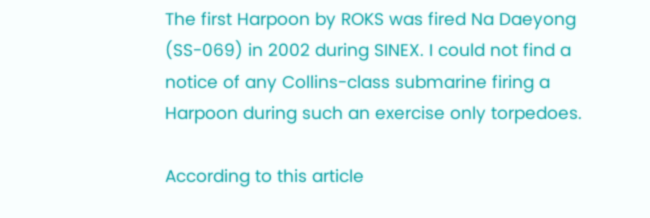The first Harpoon by ROKS was fired Na Daeyong (SS-069) in 2002 during SINEX. I could not find a notice of any Collins-class submarine firing a Harpoon during such an exercise only torpedoes.

According to this article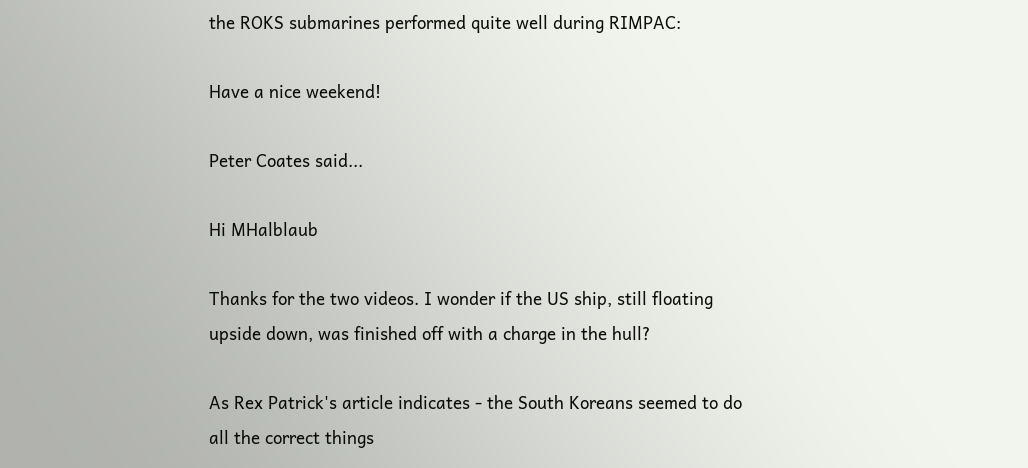the ROKS submarines performed quite well during RIMPAC:

Have a nice weekend!

Peter Coates said...

Hi MHalblaub

Thanks for the two videos. I wonder if the US ship, still floating upside down, was finished off with a charge in the hull?

As Rex Patrick's article indicates - the South Koreans seemed to do all the correct things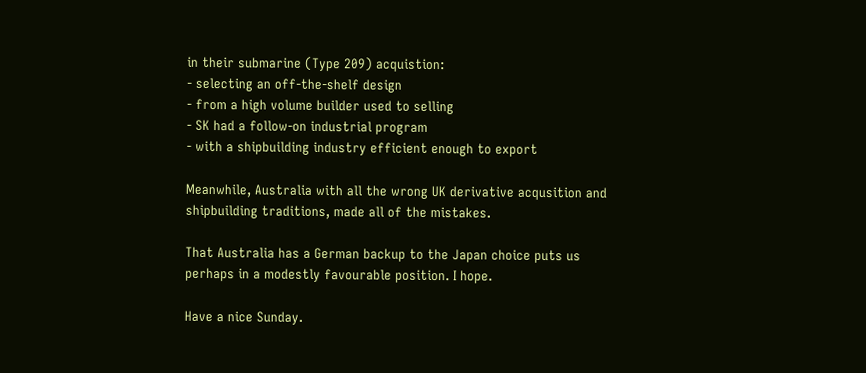in their submarine (Type 209) acquistion:
- selecting an off-the-shelf design
- from a high volume builder used to selling
- SK had a follow-on industrial program
- with a shipbuilding industry efficient enough to export

Meanwhile, Australia with all the wrong UK derivative acqusition and shipbuilding traditions, made all of the mistakes.

That Australia has a German backup to the Japan choice puts us perhaps in a modestly favourable position. I hope.

Have a nice Sunday.